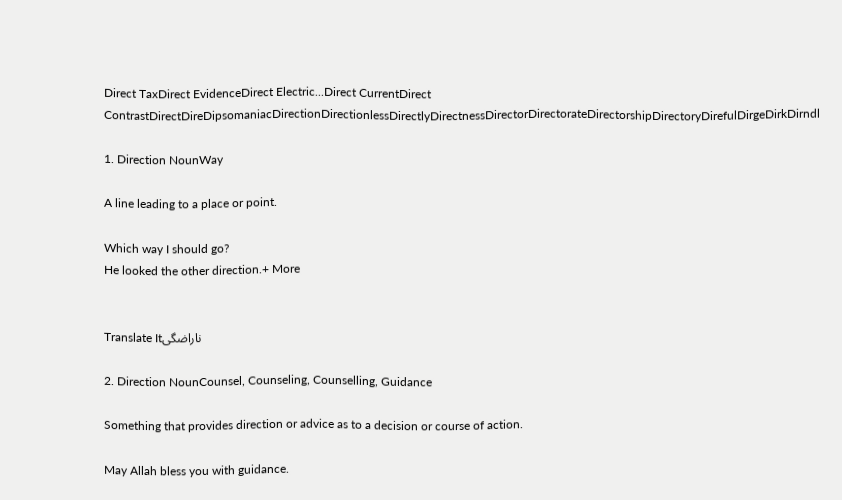Direct TaxDirect EvidenceDirect Electric...Direct CurrentDirect ContrastDirectDireDipsomaniacDirectionDirectionlessDirectlyDirectnessDirectorDirectorateDirectorshipDirectoryDirefulDirgeDirkDirndl

1. Direction NounWay

A line leading to a place or point.

Which way I should go?
He looked the other direction.+ More


Translate Itناراضگی

2. Direction NounCounsel, Counseling, Counselling, Guidance

Something that provides direction or advice as to a decision or course of action.

May Allah bless you with guidance.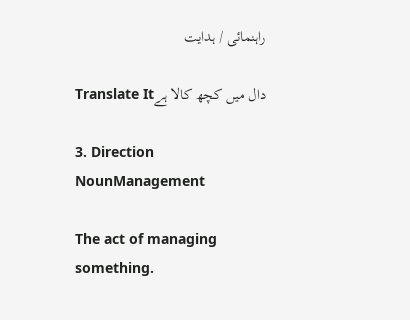راہنمائی / ہدایت

Translate Itدال میں کچھ کالا ہے

3. Direction NounManagement

The act of managing something.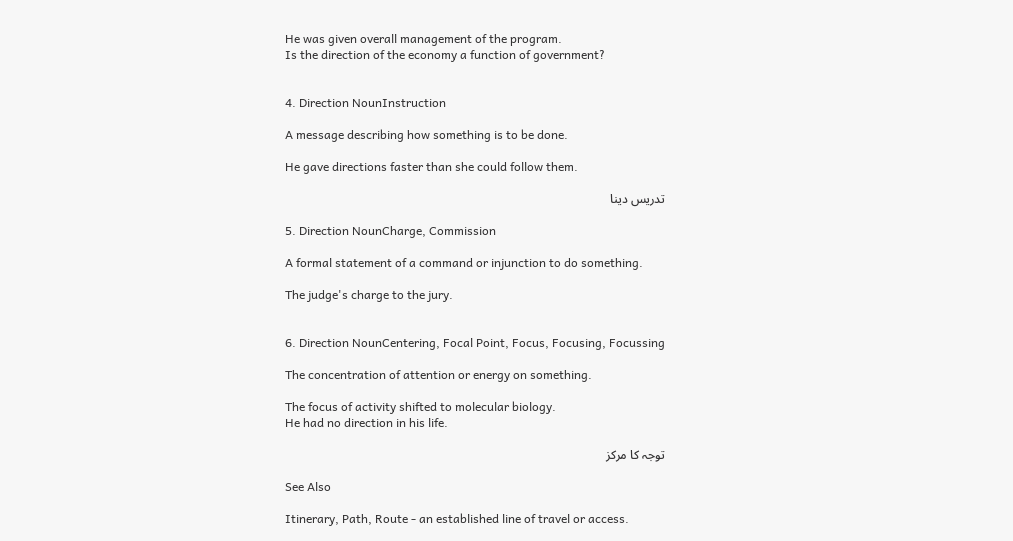He was given overall management of the program.
Is the direction of the economy a function of government?


4. Direction NounInstruction

A message describing how something is to be done.

He gave directions faster than she could follow them.

تدریس دینا

5. Direction NounCharge, Commission

A formal statement of a command or injunction to do something.

The judge's charge to the jury.


6. Direction NounCentering, Focal Point, Focus, Focusing, Focussing

The concentration of attention or energy on something.

The focus of activity shifted to molecular biology.
He had no direction in his life.

توجہ کا مرکز

See Also

Itinerary, Path, Route - an established line of travel or access.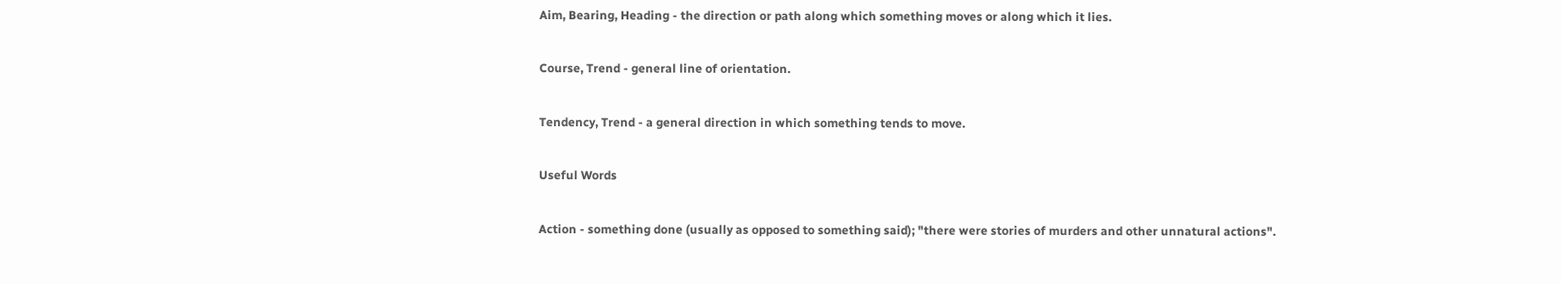Aim, Bearing, Heading - the direction or path along which something moves or along which it lies.

Course, Trend - general line of orientation.

Tendency, Trend - a general direction in which something tends to move.

Useful Words

Action - something done (usually as opposed to something said); "there were stories of murders and other unnatural actions".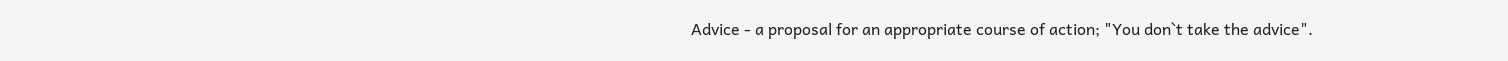Advice - a proposal for an appropriate course of action; "You don`t take the advice".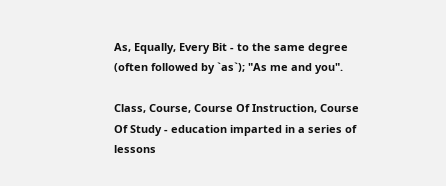As, Equally, Every Bit - to the same degree (often followed by `as`); "As me and you".

Class, Course, Course Of Instruction, Course Of Study - education imparted in a series of lessons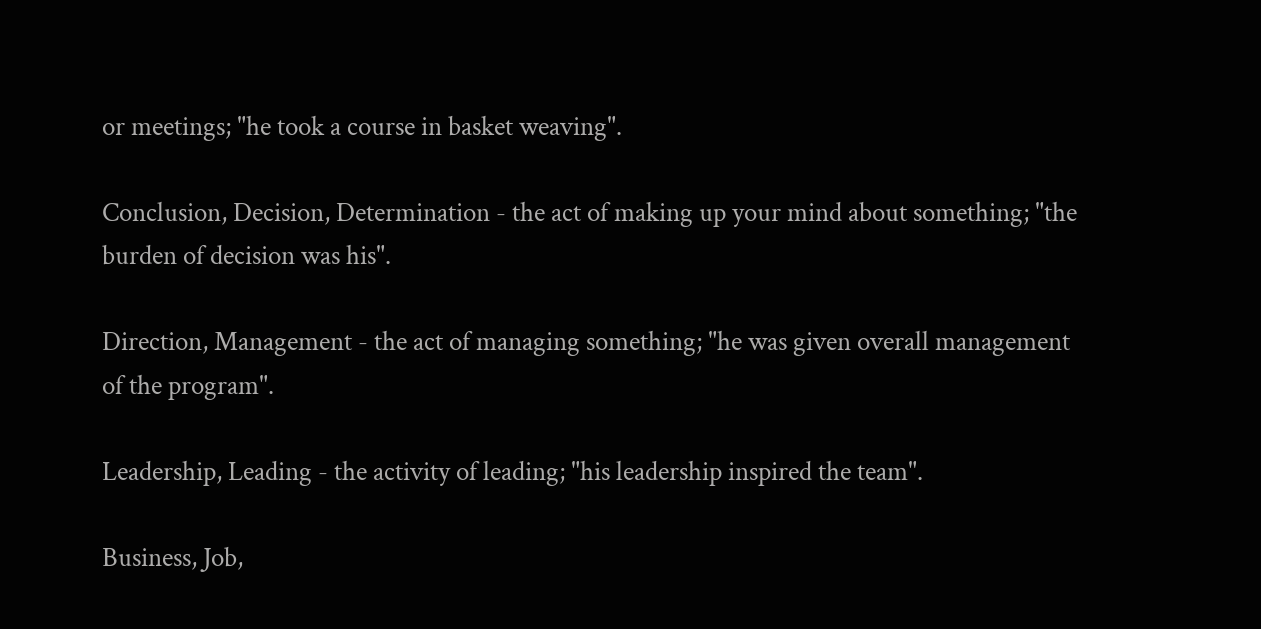or meetings; "he took a course in basket weaving".

Conclusion, Decision, Determination - the act of making up your mind about something; "the burden of decision was his".

Direction, Management - the act of managing something; "he was given overall management of the program".

Leadership, Leading - the activity of leading; "his leadership inspired the team".

Business, Job,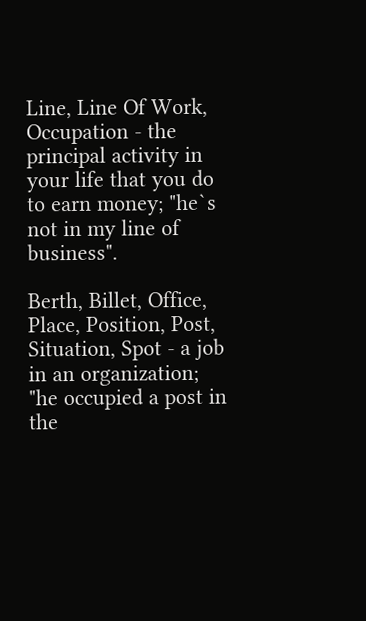Line, Line Of Work, Occupation - the principal activity in your life that you do to earn money; "he`s not in my line of business".

Berth, Billet, Office, Place, Position, Post, Situation, Spot - a job in an organization; "he occupied a post in the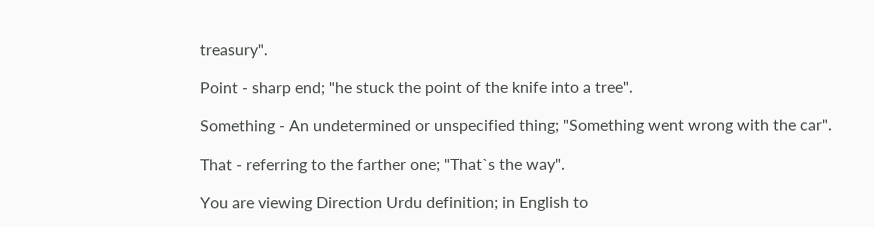treasury".

Point - sharp end; "he stuck the point of the knife into a tree".

Something - An undetermined or unspecified thing; "Something went wrong with the car".

That - referring to the farther one; "That`s the way".

You are viewing Direction Urdu definition; in English to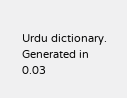Urdu dictionary.
Generated in 0.03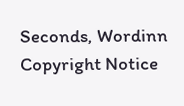Seconds, Wordinn Copyright Notice